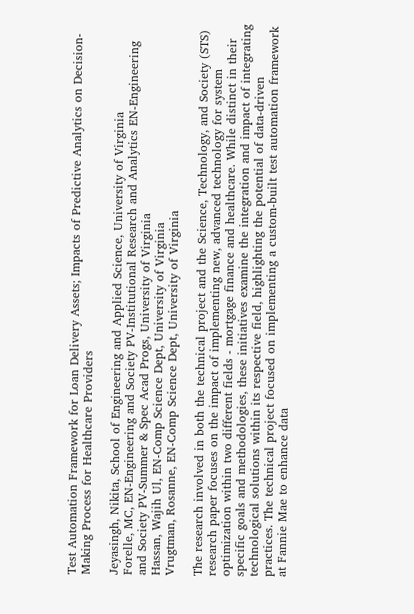Test Automation Framework for Loan Delivery Assets; Impacts of Predictive Analytics on Decision-Making Process for Healthcare Providers

Jeyasingh, Nikita, School of Engineering and Applied Science, University of Virginia
Forelle, MC, EN-Engineering and Society PV-Institutional Research and Analytics EN-Engineering and Society PV-Summer & Spec Acad Progs, University of Virginia
Hassan, Wajih Ul, EN-Comp Science Dept, University of Virginia
Vrugtman, Rosanne, EN-Comp Science Dept, University of Virginia

The research involved in both the technical project and the Science, Technology, and Society (STS) research paper focuses on the impact of implementing new, advanced technology for system optimization within two different fields - mortgage finance and healthcare. While distinct in their specific goals and methodologies, these initiatives examine the integration and impact of integrating technological solutions within its respective field, highlighting the potential of data-driven practices. The technical project focused on implementing a custom-built test automation framework at Fannie Mae to enhance data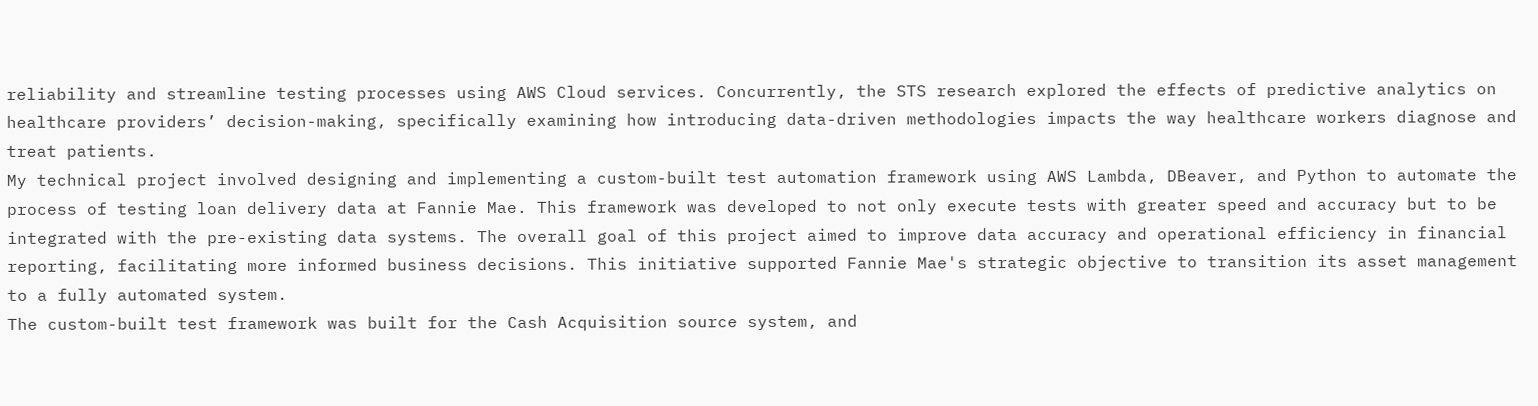reliability and streamline testing processes using AWS Cloud services. Concurrently, the STS research explored the effects of predictive analytics on healthcare providers’ decision-making, specifically examining how introducing data-driven methodologies impacts the way healthcare workers diagnose and treat patients.
My technical project involved designing and implementing a custom-built test automation framework using AWS Lambda, DBeaver, and Python to automate the process of testing loan delivery data at Fannie Mae. This framework was developed to not only execute tests with greater speed and accuracy but to be integrated with the pre-existing data systems. The overall goal of this project aimed to improve data accuracy and operational efficiency in financial reporting, facilitating more informed business decisions. This initiative supported Fannie Mae's strategic objective to transition its asset management to a fully automated system.
The custom-built test framework was built for the Cash Acquisition source system, and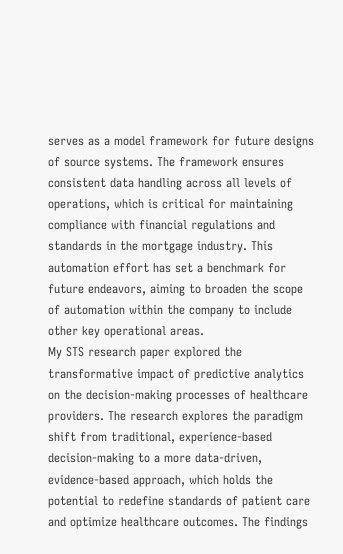serves as a model framework for future designs of source systems. The framework ensures consistent data handling across all levels of operations, which is critical for maintaining compliance with financial regulations and standards in the mortgage industry. This automation effort has set a benchmark for future endeavors, aiming to broaden the scope of automation within the company to include other key operational areas.
My STS research paper explored the transformative impact of predictive analytics on the decision-making processes of healthcare providers. The research explores the paradigm shift from traditional, experience-based decision-making to a more data-driven, evidence-based approach, which holds the potential to redefine standards of patient care and optimize healthcare outcomes. The findings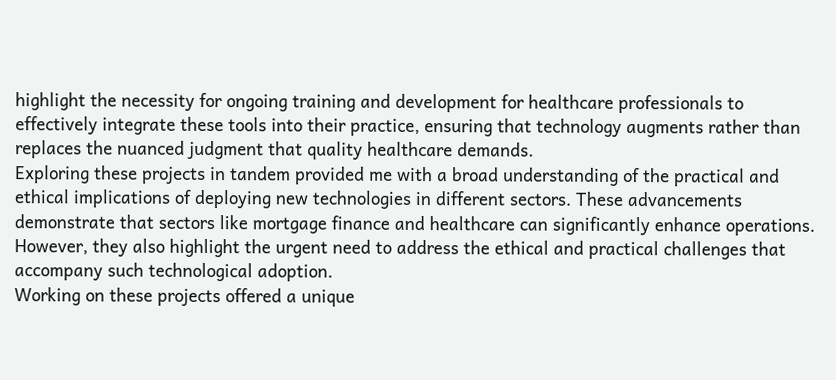highlight the necessity for ongoing training and development for healthcare professionals to effectively integrate these tools into their practice, ensuring that technology augments rather than replaces the nuanced judgment that quality healthcare demands.
Exploring these projects in tandem provided me with a broad understanding of the practical and ethical implications of deploying new technologies in different sectors. These advancements demonstrate that sectors like mortgage finance and healthcare can significantly enhance operations. However, they also highlight the urgent need to address the ethical and practical challenges that accompany such technological adoption.
Working on these projects offered a unique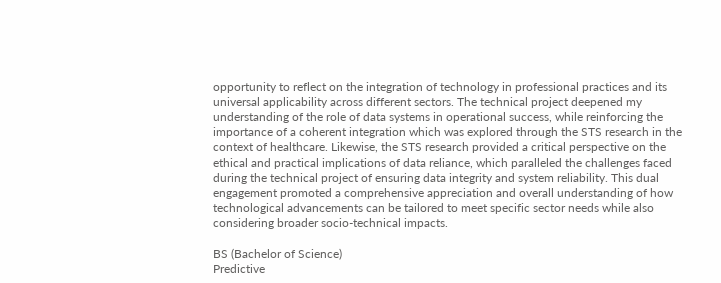opportunity to reflect on the integration of technology in professional practices and its universal applicability across different sectors. The technical project deepened my understanding of the role of data systems in operational success, while reinforcing the importance of a coherent integration which was explored through the STS research in the context of healthcare. Likewise, the STS research provided a critical perspective on the ethical and practical implications of data reliance, which paralleled the challenges faced during the technical project of ensuring data integrity and system reliability. This dual engagement promoted a comprehensive appreciation and overall understanding of how technological advancements can be tailored to meet specific sector needs while also considering broader socio-technical impacts.

BS (Bachelor of Science)
Predictive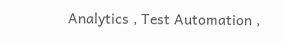Analytics , Test Automation ,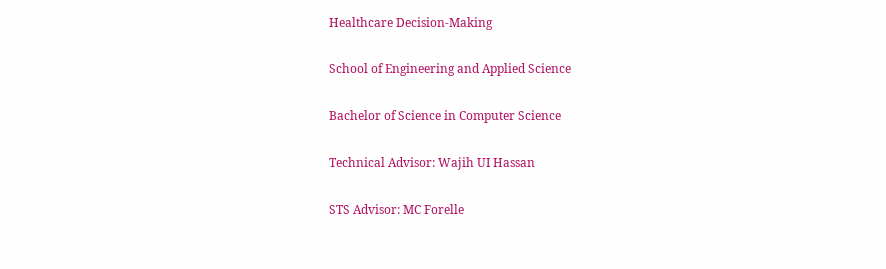Healthcare Decision-Making

School of Engineering and Applied Science

Bachelor of Science in Computer Science

Technical Advisor: Wajih UI Hassan

STS Advisor: MC Forelle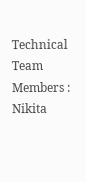Technical Team Members : Nikita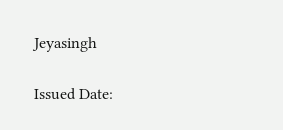Jeyasingh

Issued Date: